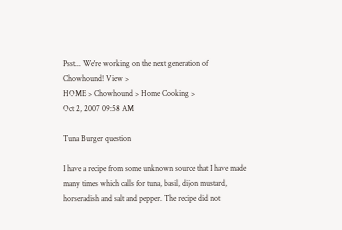Psst... We're working on the next generation of Chowhound! View >
HOME > Chowhound > Home Cooking >
Oct 2, 2007 09:58 AM

Tuna Burger question

I have a recipe from some unknown source that I have made many times which calls for tuna, basil, dijon mustard, horseradish and salt and pepper. The recipe did not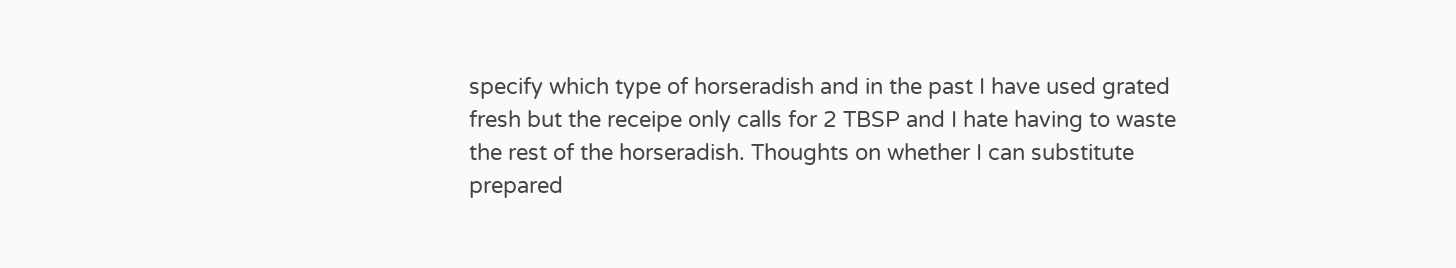specify which type of horseradish and in the past I have used grated fresh but the receipe only calls for 2 TBSP and I hate having to waste the rest of the horseradish. Thoughts on whether I can substitute prepared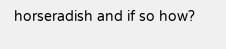horseradish and if so how?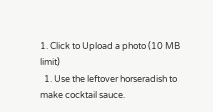1. Click to Upload a photo (10 MB limit)
  1. Use the leftover horseradish to make cocktail sauce.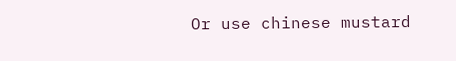Or use chinese mustard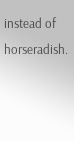instead of horseradish.